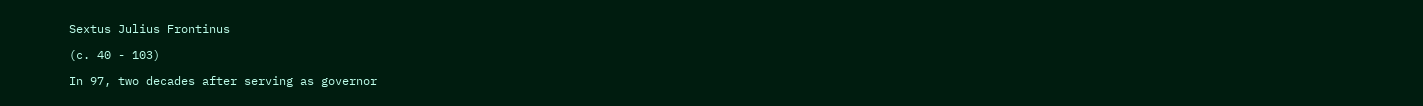Sextus Julius Frontinus

(c. 40 - 103)

In 97, two decades after serving as governor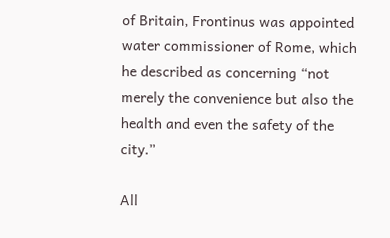of Britain, Frontinus was appointed water commissioner of Rome, which he described as concerning “not merely the convenience but also the health and even the safety of the city.”

All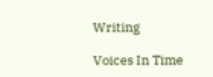Writing

Voices In Time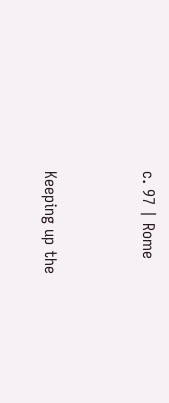c. 97 | Rome


Keeping up the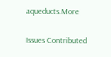aqueducts.More

Issues Contributed